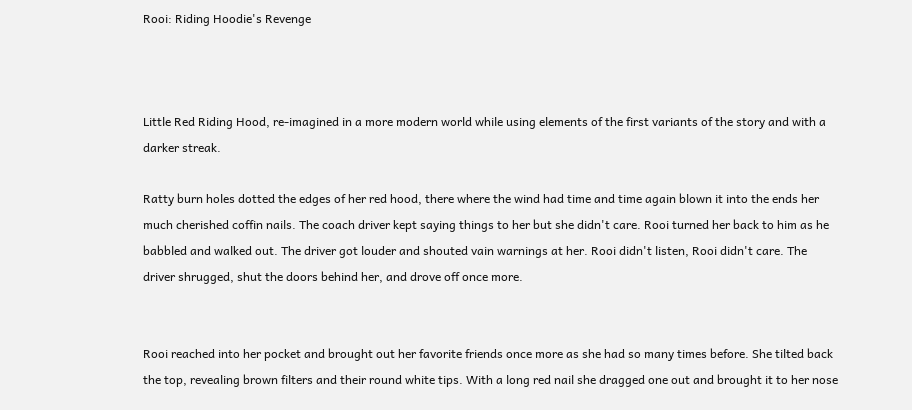Rooi: Riding Hoodie's Revenge



Little Red Riding Hood, re-imagined in a more modern world while using elements of the first variants of the story and with a darker streak.

Ratty burn holes dotted the edges of her red hood, there where the wind had time and time again blown it into the ends her much cherished coffin nails. The coach driver kept saying things to her but she didn't care. Rooi turned her back to him as he babbled and walked out. The driver got louder and shouted vain warnings at her. Rooi didn't listen, Rooi didn't care. The driver shrugged, shut the doors behind her, and drove off once more.


Rooi reached into her pocket and brought out her favorite friends once more as she had so many times before. She tilted back the top, revealing brown filters and their round white tips. With a long red nail she dragged one out and brought it to her nose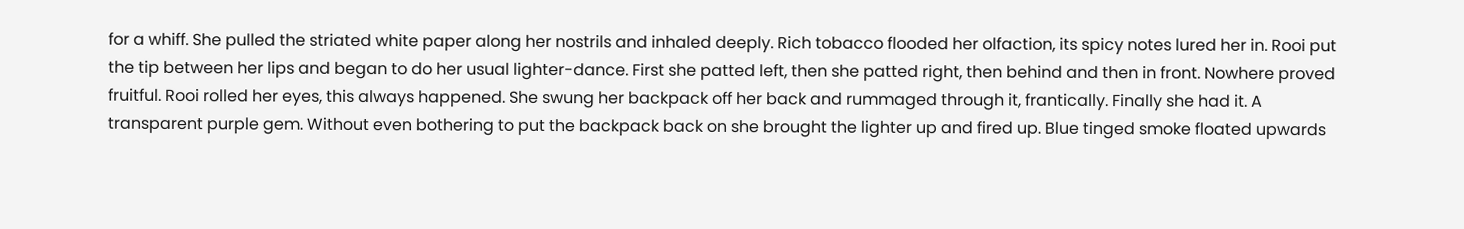for a whiff. She pulled the striated white paper along her nostrils and inhaled deeply. Rich tobacco flooded her olfaction, its spicy notes lured her in. Rooi put the tip between her lips and began to do her usual lighter-dance. First she patted left, then she patted right, then behind and then in front. Nowhere proved fruitful. Rooi rolled her eyes, this always happened. She swung her backpack off her back and rummaged through it, frantically. Finally she had it. A transparent purple gem. Without even bothering to put the backpack back on she brought the lighter up and fired up. Blue tinged smoke floated upwards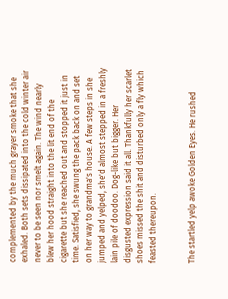complemented by the much grayer smoke that she exhaled. Both sets dissipated into the cold winter air never to be seen nor smelt again. The wind nearly blew her hood straight into the lit end of the cigarette but she reached out and stopped it just in time. Satisfied, she swung the pack back on and set on her way to grandma's house. A few steps in she jumped and yelped, she'd almost stepped in a freshly lain pile of doodoo. Dog-like but bigger. Her disgusted expression said it all. Thankfully her scarlet shoes missed the shit and disturbed only a fly which feasted thereupon.


The startled yelp awoke Golden Eyes. He rushed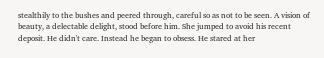stealthily to the bushes and peered through, careful so as not to be seen. A vision of beauty, a delectable delight, stood before him. She jumped to avoid his recent deposit. He didn't care. Instead he began to obsess. He stared at her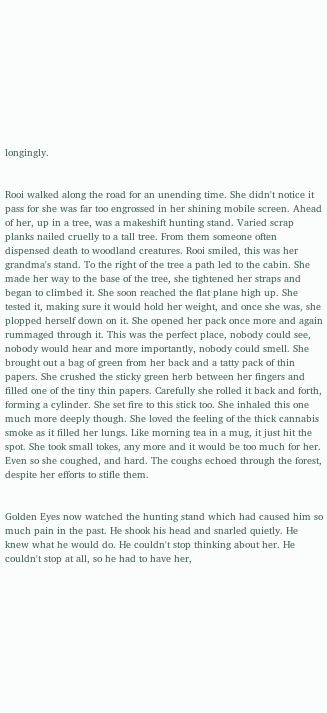longingly.


Rooi walked along the road for an unending time. She didn't notice it pass for she was far too engrossed in her shining mobile screen. Ahead of her, up in a tree, was a makeshift hunting stand. Varied scrap planks nailed cruelly to a tall tree. From them someone often dispensed death to woodland creatures. Rooi smiled, this was her grandma's stand. To the right of the tree a path led to the cabin. She made her way to the base of the tree, she tightened her straps and began to climbed it. She soon reached the flat plane high up. She tested it, making sure it would hold her weight, and once she was, she plopped herself down on it. She opened her pack once more and again rummaged through it. This was the perfect place, nobody could see, nobody would hear and more importantly, nobody could smell. She brought out a bag of green from her back and a tatty pack of thin papers. She crushed the sticky green herb between her fingers and filled one of the tiny thin papers. Carefully she rolled it back and forth, forming a cylinder. She set fire to this stick too. She inhaled this one much more deeply though. She loved the feeling of the thick cannabis smoke as it filled her lungs. Like morning tea in a mug, it just hit the spot. She took small tokes, any more and it would be too much for her. Even so she coughed, and hard. The coughs echoed through the forest, despite her efforts to stifle them.


Golden Eyes now watched the hunting stand which had caused him so much pain in the past. He shook his head and snarled quietly. He knew what he would do. He couldn't stop thinking about her. He couldn't stop at all, so he had to have her,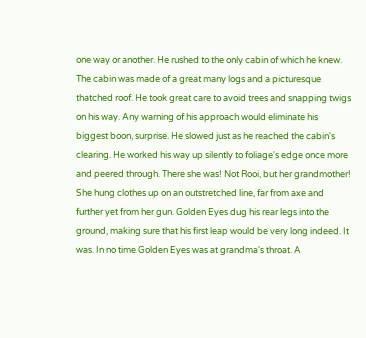one way or another. He rushed to the only cabin of which he knew. The cabin was made of a great many logs and a picturesque thatched roof. He took great care to avoid trees and snapping twigs on his way. Any warning of his approach would eliminate his biggest boon, surprise. He slowed just as he reached the cabin's clearing. He worked his way up silently to foliage's edge once more and peered through. There she was! Not Rooi, but her grandmother! She hung clothes up on an outstretched line, far from axe and further yet from her gun. Golden Eyes dug his rear legs into the ground, making sure that his first leap would be very long indeed. It was. In no time Golden Eyes was at grandma's throat. A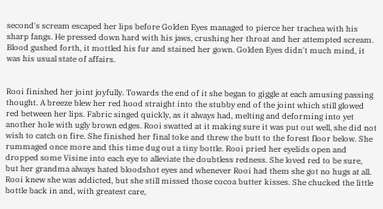second's scream escaped her lips before Golden Eyes managed to pierce her trachea with his sharp fangs. He pressed down hard with his jaws, crushing her throat and her attempted scream. Blood gushed forth, it mottled his fur and stained her gown. Golden Eyes didn't much mind, it was his usual state of affairs.


Rooi finished her joint joyfully. Towards the end of it she began to giggle at each amusing passing thought. A breeze blew her red hood straight into the stubby end of the joint which still glowed red between her lips. Fabric singed quickly, as it always had, melting and deforming into yet another hole with ugly brown edges. Rooi swatted at it making sure it was put out well, she did not wish to catch on fire. She finished her final toke and threw the butt to the forest floor below. She rummaged once more and this time dug out a tiny bottle. Rooi pried her eyelids open and dropped some Visine into each eye to alleviate the doubtless redness. She loved red to be sure, but her grandma always hated bloodshot eyes and whenever Rooi had them she got no hugs at all. Rooi knew she was addicted, but she still missed those cocoa butter kisses. She chucked the little bottle back in and, with greatest care,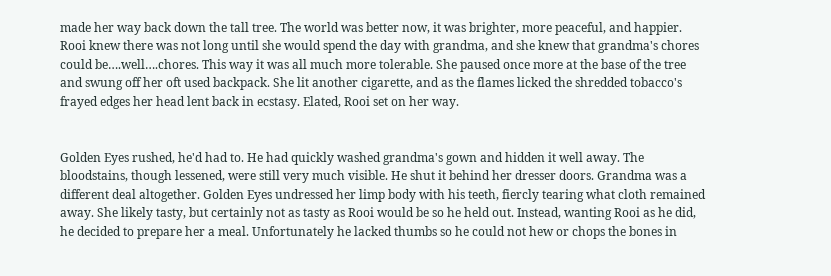made her way back down the tall tree. The world was better now, it was brighter, more peaceful, and happier. Rooi knew there was not long until she would spend the day with grandma, and she knew that grandma's chores could be….well….chores. This way it was all much more tolerable. She paused once more at the base of the tree and swung off her oft used backpack. She lit another cigarette, and as the flames licked the shredded tobacco's frayed edges her head lent back in ecstasy. Elated, Rooi set on her way.


Golden Eyes rushed, he'd had to. He had quickly washed grandma's gown and hidden it well away. The bloodstains, though lessened, were still very much visible. He shut it behind her dresser doors. Grandma was a different deal altogether. Golden Eyes undressed her limp body with his teeth, fiercly tearing what cloth remained away. She likely tasty, but certainly not as tasty as Rooi would be so he held out. Instead, wanting Rooi as he did, he decided to prepare her a meal. Unfortunately he lacked thumbs so he could not hew or chops the bones in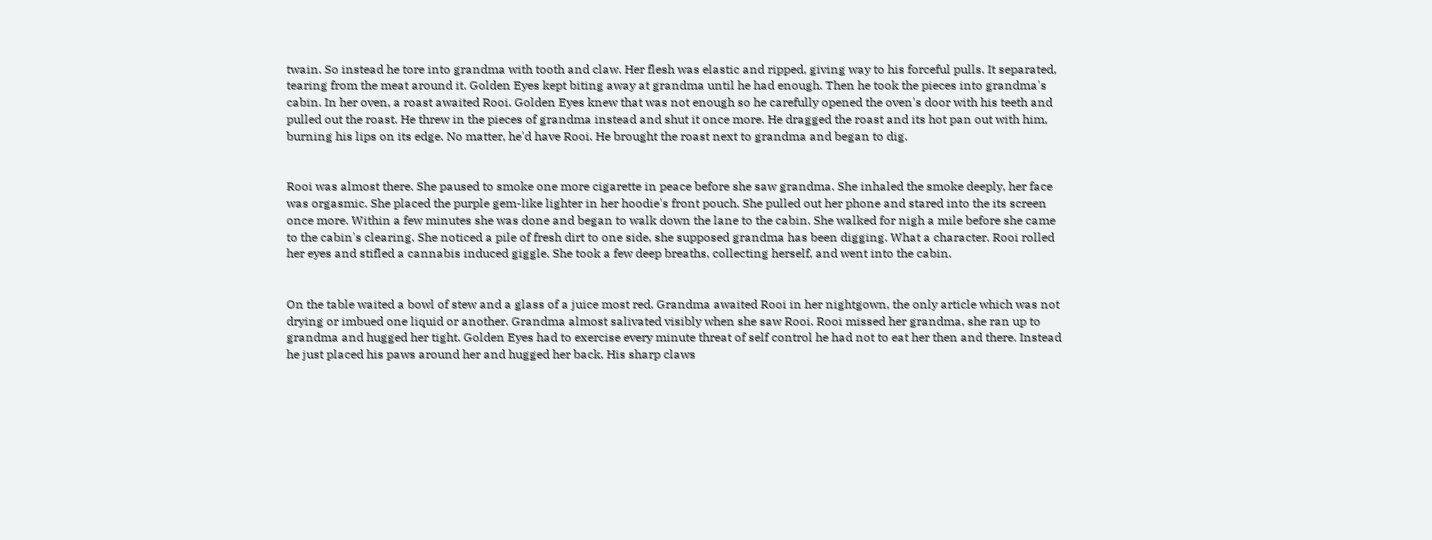twain. So instead he tore into grandma with tooth and claw. Her flesh was elastic and ripped, giving way to his forceful pulls. It separated, tearing from the meat around it. Golden Eyes kept biting away at grandma until he had enough. Then he took the pieces into grandma's cabin. In her oven, a roast awaited Rooi. Golden Eyes knew that was not enough so he carefully opened the oven's door with his teeth and pulled out the roast. He threw in the pieces of grandma instead and shut it once more. He dragged the roast and its hot pan out with him, burning his lips on its edge. No matter, he'd have Rooi. He brought the roast next to grandma and began to dig.


Rooi was almost there. She paused to smoke one more cigarette in peace before she saw grandma. She inhaled the smoke deeply, her face was orgasmic. She placed the purple gem-like lighter in her hoodie's front pouch. She pulled out her phone and stared into the its screen once more. Within a few minutes she was done and began to walk down the lane to the cabin. She walked for nigh a mile before she came to the cabin's clearing. She noticed a pile of fresh dirt to one side, she supposed grandma has been digging. What a character. Rooi rolled her eyes and stifled a cannabis induced giggle. She took a few deep breaths, collecting herself, and went into the cabin.


On the table waited a bowl of stew and a glass of a juice most red. Grandma awaited Rooi in her nightgown, the only article which was not drying or imbued one liquid or another. Grandma almost salivated visibly when she saw Rooi. Rooi missed her grandma, she ran up to grandma and hugged her tight. Golden Eyes had to exercise every minute threat of self control he had not to eat her then and there. Instead he just placed his paws around her and hugged her back. His sharp claws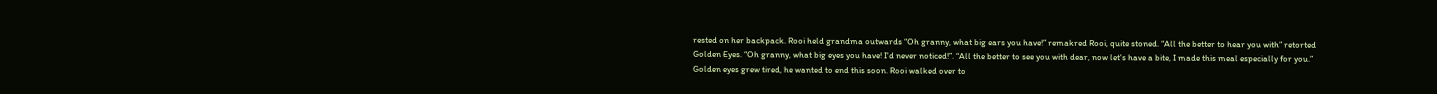rested on her backpack. Rooi held grandma outwards “Oh granny, what big ears you have!” remakred Rooi, quite stoned. “All the better to hear you with” retorted Golden Eyes. “Oh granny, what big eyes you have! I'd never noticed!”. “All the better to see you with dear, now let's have a bite, I made this meal especially for you.” Golden eyes grew tired, he wanted to end this soon. Rooi walked over to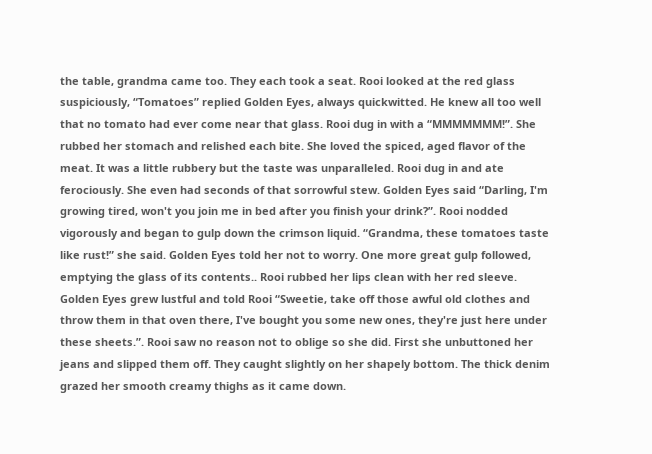the table, grandma came too. They each took a seat. Rooi looked at the red glass suspiciously, “Tomatoes” replied Golden Eyes, always quickwitted. He knew all too well that no tomato had ever come near that glass. Rooi dug in with a “MMMMMMM!”. She rubbed her stomach and relished each bite. She loved the spiced, aged flavor of the meat. It was a little rubbery but the taste was unparalleled. Rooi dug in and ate ferociously. She even had seconds of that sorrowful stew. Golden Eyes said “Darling, I'm growing tired, won't you join me in bed after you finish your drink?”. Rooi nodded vigorously and began to gulp down the crimson liquid. “Grandma, these tomatoes taste like rust!” she said. Golden Eyes told her not to worry. One more great gulp followed, emptying the glass of its contents.. Rooi rubbed her lips clean with her red sleeve. Golden Eyes grew lustful and told Rooi “Sweetie, take off those awful old clothes and throw them in that oven there, I've bought you some new ones, they're just here under these sheets.”. Rooi saw no reason not to oblige so she did. First she unbuttoned her jeans and slipped them off. They caught slightly on her shapely bottom. The thick denim grazed her smooth creamy thighs as it came down.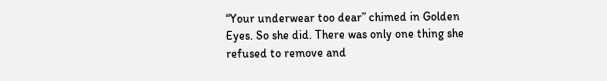“Your underwear too dear” chimed in Golden Eyes. So she did. There was only one thing she refused to remove and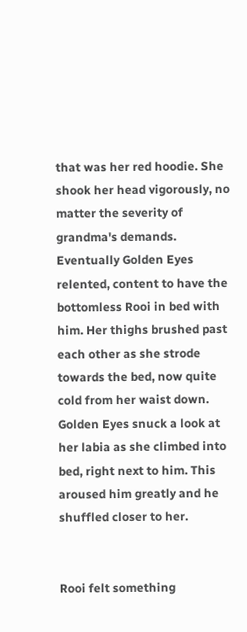that was her red hoodie. She shook her head vigorously, no matter the severity of grandma's demands. Eventually Golden Eyes relented, content to have the bottomless Rooi in bed with him. Her thighs brushed past each other as she strode towards the bed, now quite cold from her waist down. Golden Eyes snuck a look at her labia as she climbed into bed, right next to him. This aroused him greatly and he shuffled closer to her.


Rooi felt something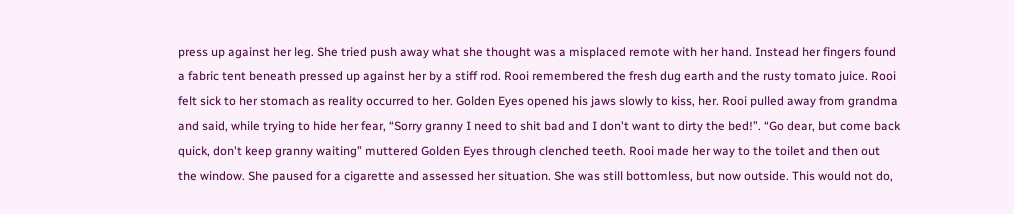press up against her leg. She tried push away what she thought was a misplaced remote with her hand. Instead her fingers found a fabric tent beneath pressed up against her by a stiff rod. Rooi remembered the fresh dug earth and the rusty tomato juice. Rooi felt sick to her stomach as reality occurred to her. Golden Eyes opened his jaws slowly to kiss, her. Rooi pulled away from grandma and said, while trying to hide her fear, “Sorry granny I need to shit bad and I don't want to dirty the bed!”. “Go dear, but come back quick, don't keep granny waiting” muttered Golden Eyes through clenched teeth. Rooi made her way to the toilet and then out the window. She paused for a cigarette and assessed her situation. She was still bottomless, but now outside. This would not do,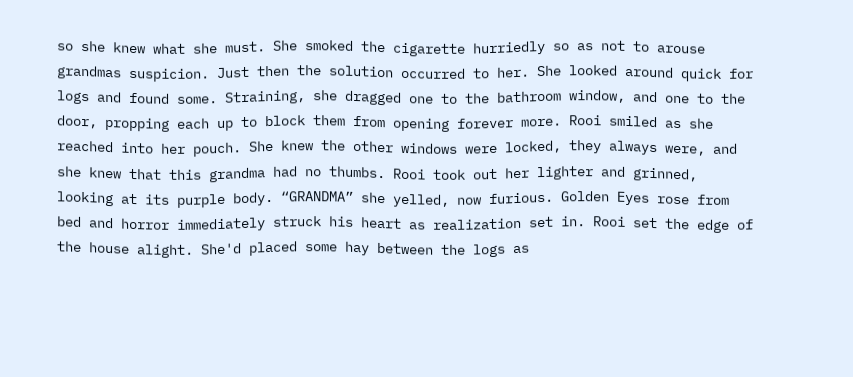so she knew what she must. She smoked the cigarette hurriedly so as not to arouse grandmas suspicion. Just then the solution occurred to her. She looked around quick for logs and found some. Straining, she dragged one to the bathroom window, and one to the door, propping each up to block them from opening forever more. Rooi smiled as she reached into her pouch. She knew the other windows were locked, they always were, and she knew that this grandma had no thumbs. Rooi took out her lighter and grinned, looking at its purple body. “GRANDMA” she yelled, now furious. Golden Eyes rose from bed and horror immediately struck his heart as realization set in. Rooi set the edge of the house alight. She'd placed some hay between the logs as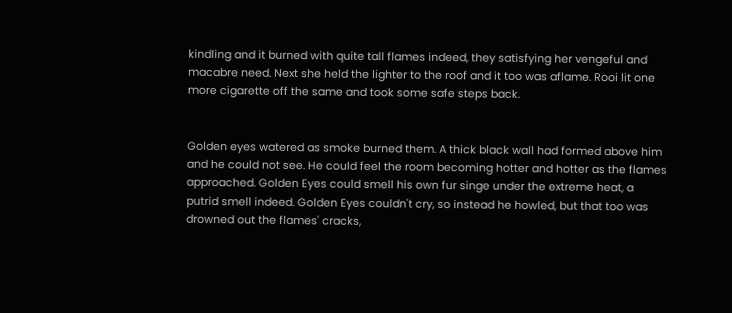kindling and it burned with quite tall flames indeed, they satisfying her vengeful and macabre need. Next she held the lighter to the roof and it too was aflame. Rooi lit one more cigarette off the same and took some safe steps back.


Golden eyes watered as smoke burned them. A thick black wall had formed above him and he could not see. He could feel the room becoming hotter and hotter as the flames approached. Golden Eyes could smell his own fur singe under the extreme heat, a putrid smell indeed. Golden Eyes couldn't cry, so instead he howled, but that too was drowned out the flames' cracks,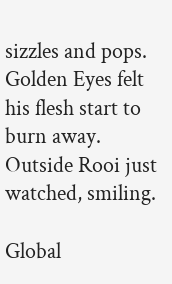sizzles and pops. Golden Eyes felt his flesh start to burn away. Outside Rooi just watched, smiling.

Global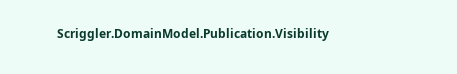Scriggler.DomainModel.Publication.Visibility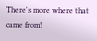There's more where that came from!